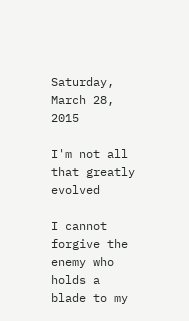Saturday, March 28, 2015

I'm not all that greatly evolved

I cannot forgive the enemy who holds a blade to my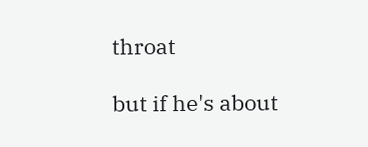throat

but if he's about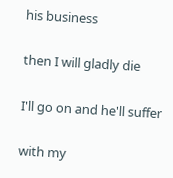his business

then I will gladly die

I'll go on and he'll suffer

with my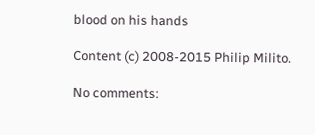blood on his hands

Content (c) 2008-2015 Philip Milito.

No comments: